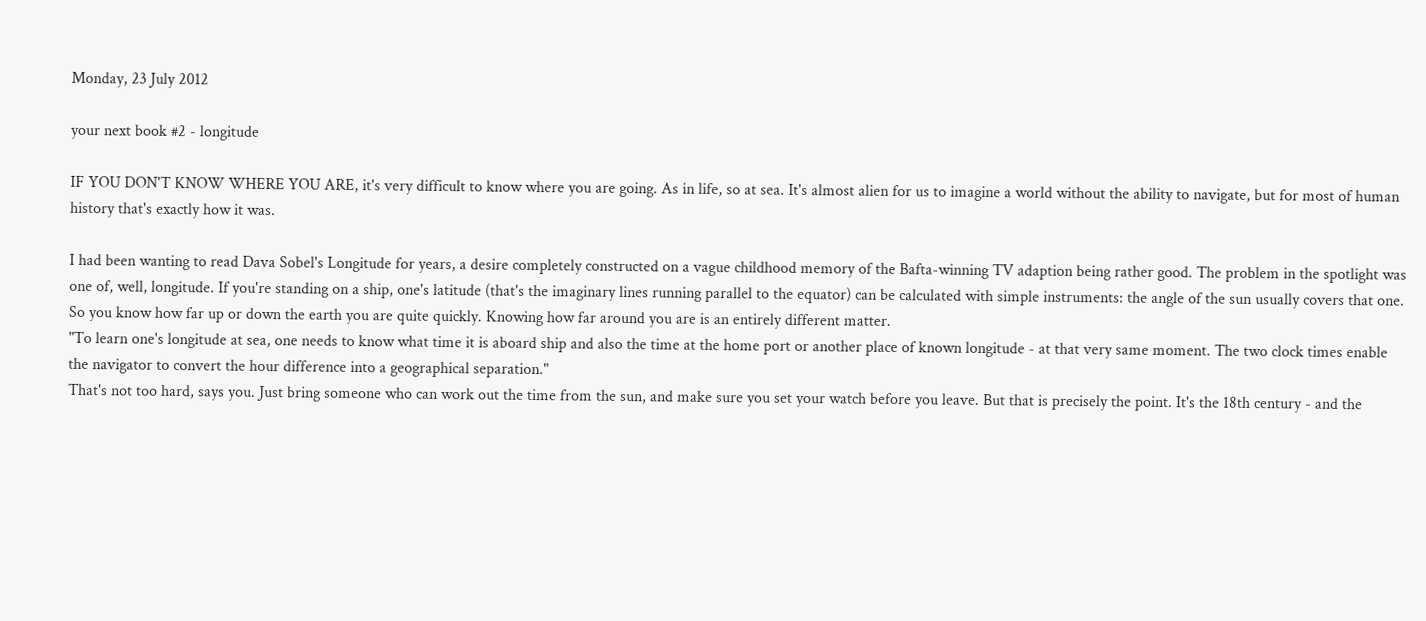Monday, 23 July 2012

your next book #2 - longitude

IF YOU DON'T KNOW WHERE YOU ARE, it's very difficult to know where you are going. As in life, so at sea. It's almost alien for us to imagine a world without the ability to navigate, but for most of human history that's exactly how it was.

I had been wanting to read Dava Sobel's Longitude for years, a desire completely constructed on a vague childhood memory of the Bafta-winning TV adaption being rather good. The problem in the spotlight was one of, well, longitude. If you're standing on a ship, one's latitude (that's the imaginary lines running parallel to the equator) can be calculated with simple instruments: the angle of the sun usually covers that one. So you know how far up or down the earth you are quite quickly. Knowing how far around you are is an entirely different matter.
"To learn one's longitude at sea, one needs to know what time it is aboard ship and also the time at the home port or another place of known longitude - at that very same moment. The two clock times enable the navigator to convert the hour difference into a geographical separation."
That's not too hard, says you. Just bring someone who can work out the time from the sun, and make sure you set your watch before you leave. But that is precisely the point. It's the 18th century - and the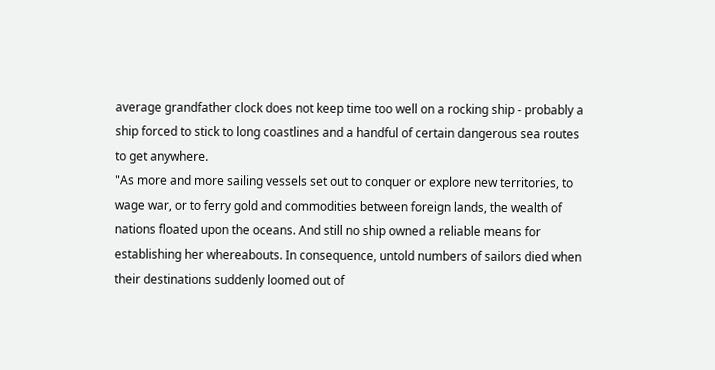average grandfather clock does not keep time too well on a rocking ship - probably a ship forced to stick to long coastlines and a handful of certain dangerous sea routes to get anywhere.
"As more and more sailing vessels set out to conquer or explore new territories, to wage war, or to ferry gold and commodities between foreign lands, the wealth of nations floated upon the oceans. And still no ship owned a reliable means for establishing her whereabouts. In consequence, untold numbers of sailors died when their destinations suddenly loomed out of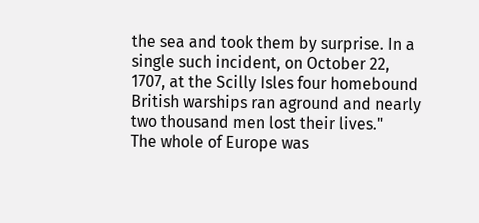the sea and took them by surprise. In a single such incident, on October 22, 1707, at the Scilly Isles four homebound British warships ran aground and nearly two thousand men lost their lives."
The whole of Europe was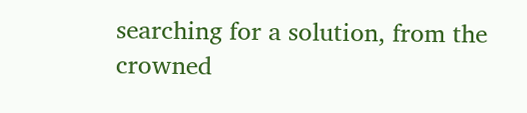searching for a solution, from the crowned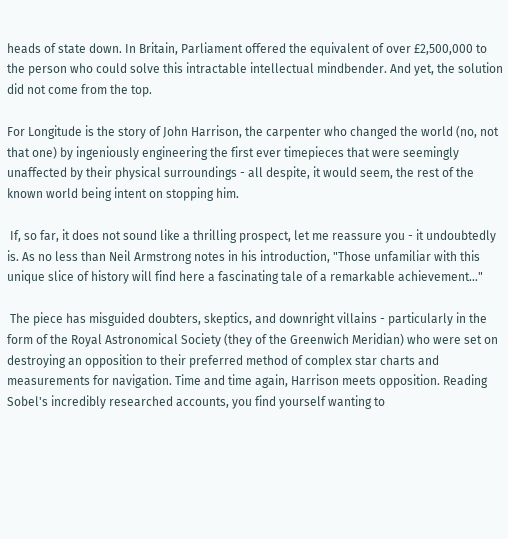heads of state down. In Britain, Parliament offered the equivalent of over £2,500,000 to the person who could solve this intractable intellectual mindbender. And yet, the solution did not come from the top.

For Longitude is the story of John Harrison, the carpenter who changed the world (no, not that one) by ingeniously engineering the first ever timepieces that were seemingly unaffected by their physical surroundings - all despite, it would seem, the rest of the known world being intent on stopping him.

 If, so far, it does not sound like a thrilling prospect, let me reassure you - it undoubtedly is. As no less than Neil Armstrong notes in his introduction, "Those unfamiliar with this unique slice of history will find here a fascinating tale of a remarkable achievement…"

 The piece has misguided doubters, skeptics, and downright villains - particularly in the form of the Royal Astronomical Society (they of the Greenwich Meridian) who were set on destroying an opposition to their preferred method of complex star charts and measurements for navigation. Time and time again, Harrison meets opposition. Reading Sobel's incredibly researched accounts, you find yourself wanting to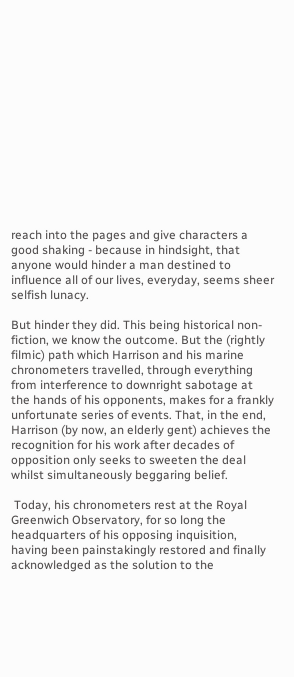reach into the pages and give characters a good shaking - because in hindsight, that anyone would hinder a man destined to influence all of our lives, everyday, seems sheer selfish lunacy.

But hinder they did. This being historical non-fiction, we know the outcome. But the (rightly filmic) path which Harrison and his marine chronometers travelled, through everything from interference to downright sabotage at the hands of his opponents, makes for a frankly unfortunate series of events. That, in the end, Harrison (by now, an elderly gent) achieves the recognition for his work after decades of opposition only seeks to sweeten the deal whilst simultaneously beggaring belief.

 Today, his chronometers rest at the Royal Greenwich Observatory, for so long the headquarters of his opposing inquisition, having been painstakingly restored and finally acknowledged as the solution to the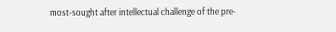most-sought after intellectual challenge of the pre-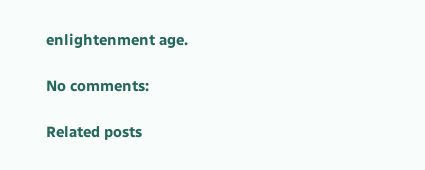enlightenment age.

No comments:

Related posts